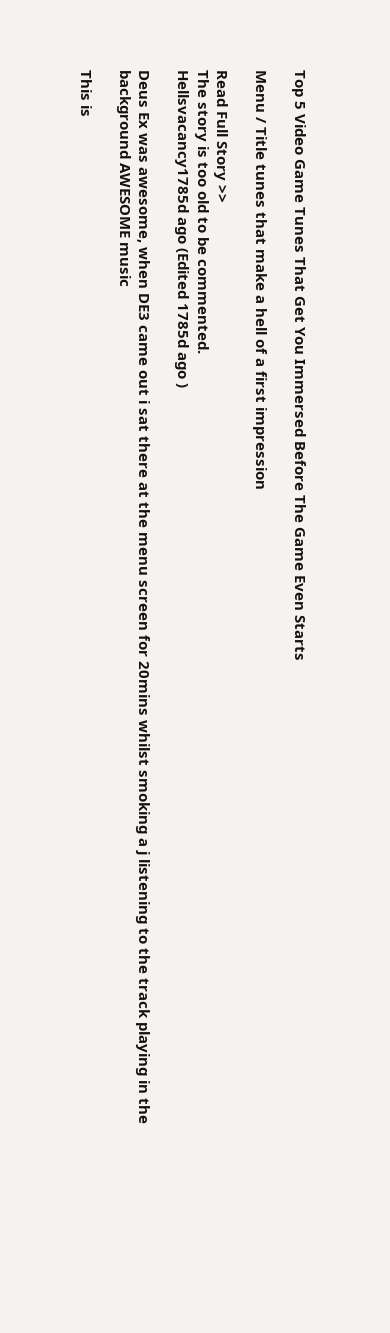Top 5 Video Game Tunes That Get You Immersed Before The Game Even Starts

Menu / Title tunes that make a hell of a first impression

Read Full Story >>
The story is too old to be commented.
Hellsvacancy1785d ago (Edited 1785d ago )

Deus Ex was awesome, when DE3 came out i sat there at the menu screen for 20mins whilst smoking a j listening to the track playing in the background AWESOME music

This is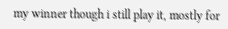my winner though i still play it, mostly for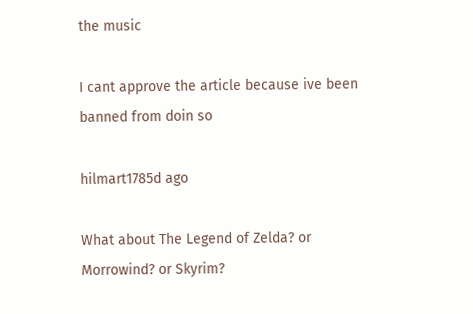the music

I cant approve the article because ive been banned from doin so

hilmart1785d ago

What about The Legend of Zelda? or Morrowind? or Skyrim?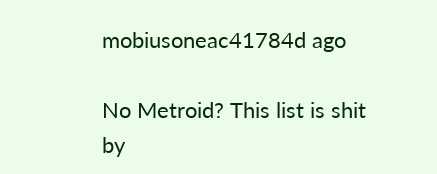mobiusoneac41784d ago

No Metroid? This list is shit by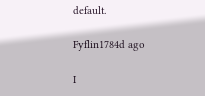default.

Fyflin1784d ago

I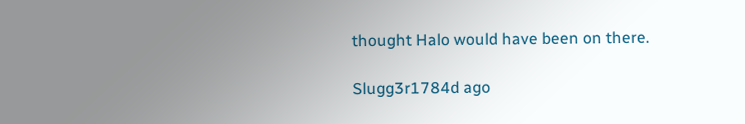thought Halo would have been on there.

Slugg3r1784d ago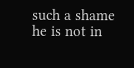such a shame he is not in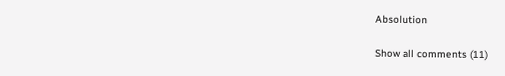Absolution

Show all comments (11)